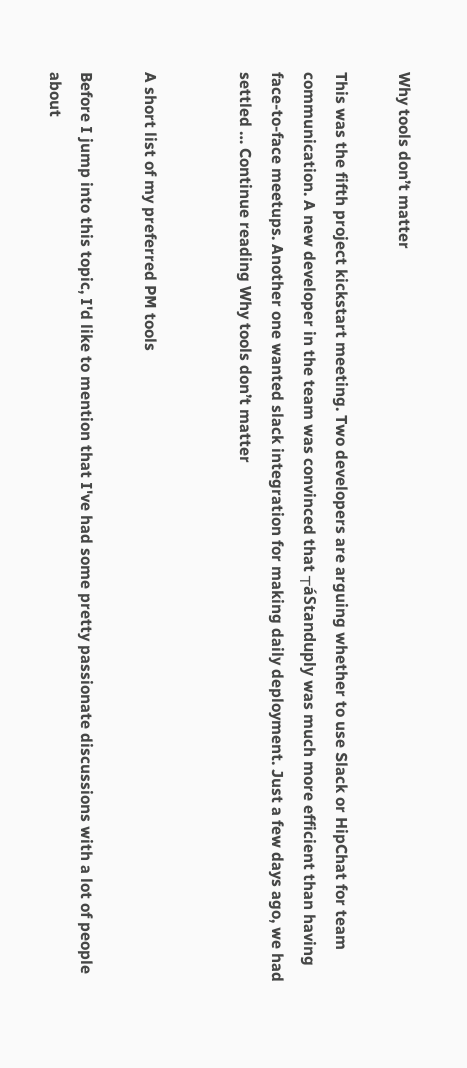Why tools don’t matter

This was the fifth project kickstart meeting. Two developers are arguing whether to use Slack or HipChat for team communication. A new developer in the team was convinced that ┬áStanduply was much more efficient than having face-to-face meetups. Another one wanted slack integration for making daily deployment. Just a few days ago, we had settled … Continue reading Why tools don’t matter


A short list of my preferred PM tools

Before I jump into this topic, I'd like to mention that I've had some pretty passionate discussions with a lot of people about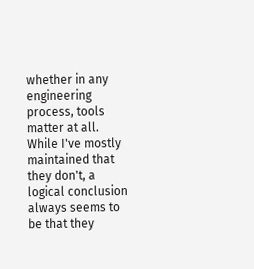whether in any engineering process, tools matter at all. While I've mostly maintained that they don't, a logical conclusion always seems to be that they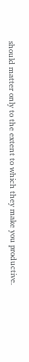should matter only to the extent to which they make you productive.